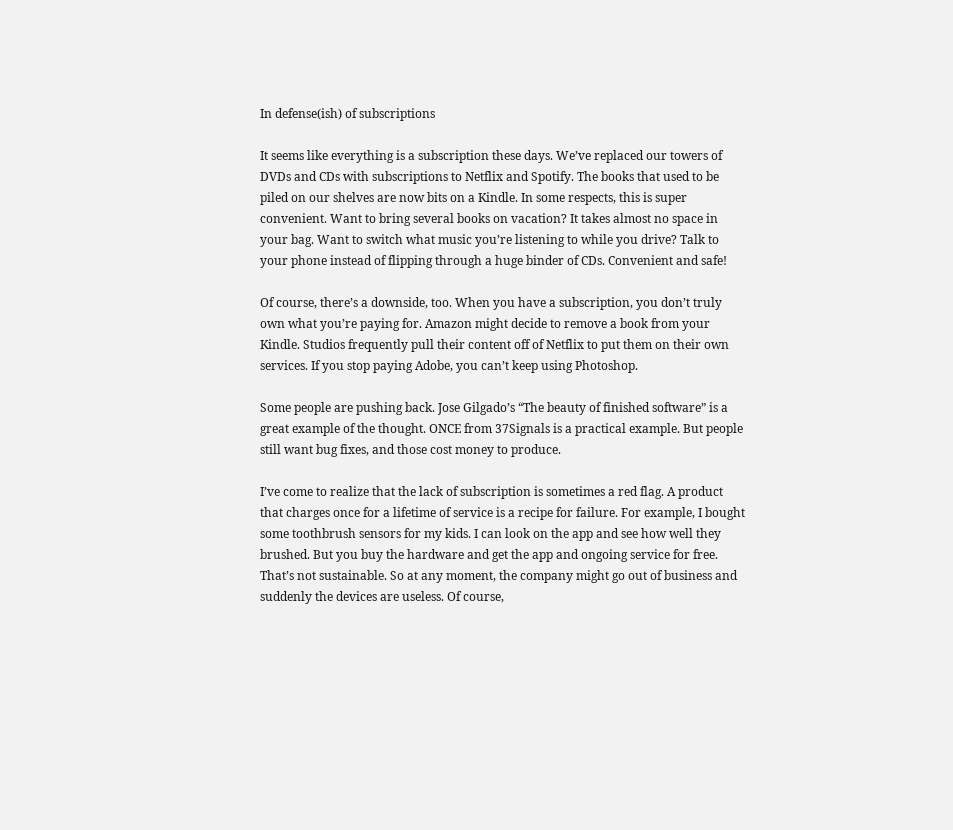In defense(ish) of subscriptions

It seems like everything is a subscription these days. We’ve replaced our towers of DVDs and CDs with subscriptions to Netflix and Spotify. The books that used to be piled on our shelves are now bits on a Kindle. In some respects, this is super convenient. Want to bring several books on vacation? It takes almost no space in your bag. Want to switch what music you’re listening to while you drive? Talk to your phone instead of flipping through a huge binder of CDs. Convenient and safe!

Of course, there’s a downside, too. When you have a subscription, you don’t truly own what you’re paying for. Amazon might decide to remove a book from your Kindle. Studios frequently pull their content off of Netflix to put them on their own services. If you stop paying Adobe, you can’t keep using Photoshop.

Some people are pushing back. Jose Gilgado’s “The beauty of finished software” is a great example of the thought. ONCE from 37Signals is a practical example. But people still want bug fixes, and those cost money to produce.

I’ve come to realize that the lack of subscription is sometimes a red flag. A product that charges once for a lifetime of service is a recipe for failure. For example, I bought some toothbrush sensors for my kids. I can look on the app and see how well they brushed. But you buy the hardware and get the app and ongoing service for free. That’s not sustainable. So at any moment, the company might go out of business and suddenly the devices are useless. Of course,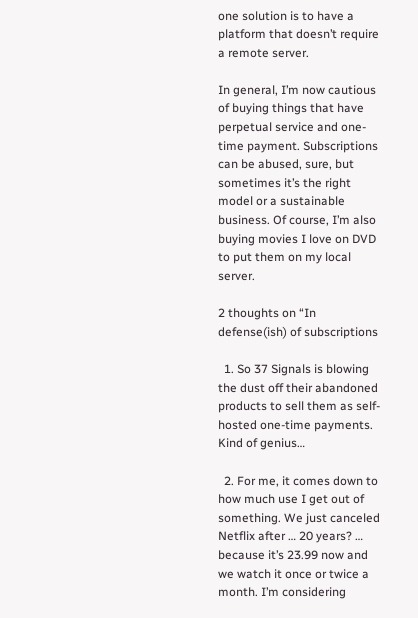one solution is to have a platform that doesn’t require a remote server.

In general, I’m now cautious of buying things that have perpetual service and one-time payment. Subscriptions can be abused, sure, but sometimes it’s the right model or a sustainable business. Of course, I’m also buying movies I love on DVD to put them on my local server.

2 thoughts on “In defense(ish) of subscriptions

  1. So 37 Signals is blowing the dust off their abandoned products to sell them as self-hosted one-time payments. Kind of genius…

  2. For me, it comes down to how much use I get out of something. We just canceled Netflix after … 20 years? … because it’s 23.99 now and we watch it once or twice a month. I’m considering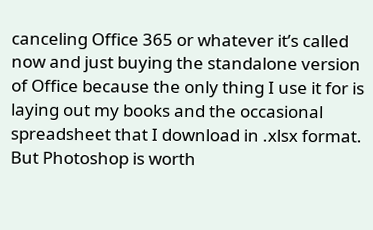canceling Office 365 or whatever it’s called now and just buying the standalone version of Office because the only thing I use it for is laying out my books and the occasional spreadsheet that I download in .xlsx format. But Photoshop is worth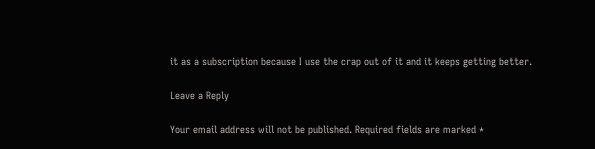it as a subscription because I use the crap out of it and it keeps getting better.

Leave a Reply

Your email address will not be published. Required fields are marked *